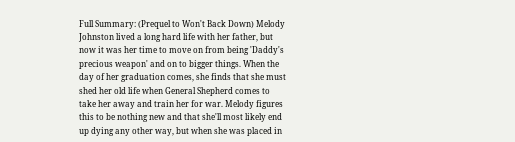Full Summary: (Prequel to Won't Back Down) Melody Johnston lived a long hard life with her father, but now it was her time to move on from being 'Daddy's precious weapon' and on to bigger things. When the day of her graduation comes, she finds that she must shed her old life when General Shepherd comes to take her away and train her for war. Melody figures this to be nothing new and that she'll most likely end up dying any other way, but when she was placed in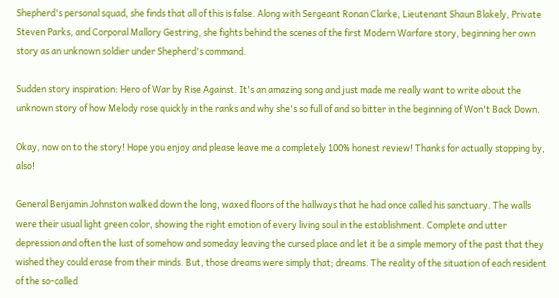Shepherd's personal squad, she finds that all of this is false. Along with Sergeant Ronan Clarke, Lieutenant Shaun Blakely, Private Steven Parks, and Corporal Mallory Gestring, she fights behind the scenes of the first Modern Warfare story, beginning her own story as an unknown soldier under Shepherd's command.

Sudden story inspiration: Hero of War by Rise Against. It's an amazing song and just made me really want to write about the unknown story of how Melody rose quickly in the ranks and why she's so full of and so bitter in the beginning of Won't Back Down.

Okay, now on to the story! Hope you enjoy and please leave me a completely 100% honest review! Thanks for actually stopping by, also!

General Benjamin Johnston walked down the long, waxed floors of the hallways that he had once called his sanctuary. The walls were their usual light green color, showing the right emotion of every living soul in the establishment. Complete and utter depression and often the lust of somehow and someday leaving the cursed place and let it be a simple memory of the past that they wished they could erase from their minds. But, those dreams were simply that; dreams. The reality of the situation of each resident of the so-called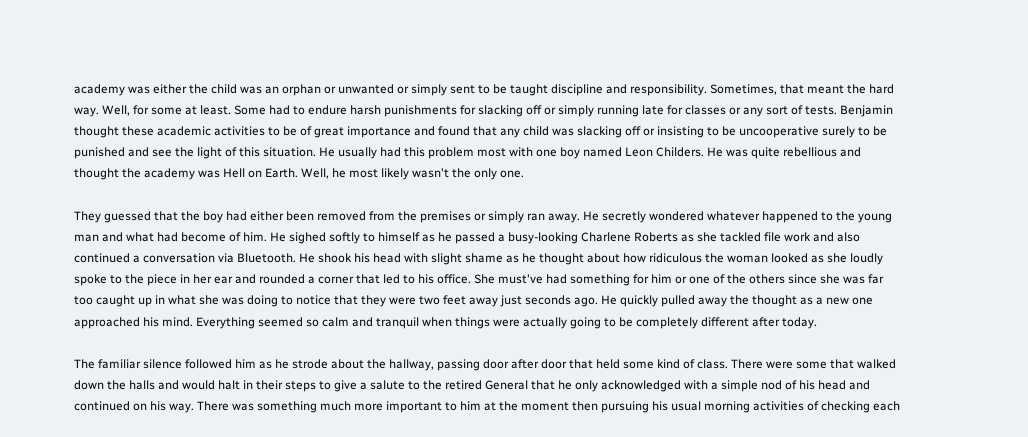academy was either the child was an orphan or unwanted or simply sent to be taught discipline and responsibility. Sometimes, that meant the hard way. Well, for some at least. Some had to endure harsh punishments for slacking off or simply running late for classes or any sort of tests. Benjamin thought these academic activities to be of great importance and found that any child was slacking off or insisting to be uncooperative surely to be punished and see the light of this situation. He usually had this problem most with one boy named Leon Childers. He was quite rebellious and thought the academy was Hell on Earth. Well, he most likely wasn't the only one.

They guessed that the boy had either been removed from the premises or simply ran away. He secretly wondered whatever happened to the young man and what had become of him. He sighed softly to himself as he passed a busy-looking Charlene Roberts as she tackled file work and also continued a conversation via Bluetooth. He shook his head with slight shame as he thought about how ridiculous the woman looked as she loudly spoke to the piece in her ear and rounded a corner that led to his office. She must've had something for him or one of the others since she was far too caught up in what she was doing to notice that they were two feet away just seconds ago. He quickly pulled away the thought as a new one approached his mind. Everything seemed so calm and tranquil when things were actually going to be completely different after today.

The familiar silence followed him as he strode about the hallway, passing door after door that held some kind of class. There were some that walked down the halls and would halt in their steps to give a salute to the retired General that he only acknowledged with a simple nod of his head and continued on his way. There was something much more important to him at the moment then pursuing his usual morning activities of checking each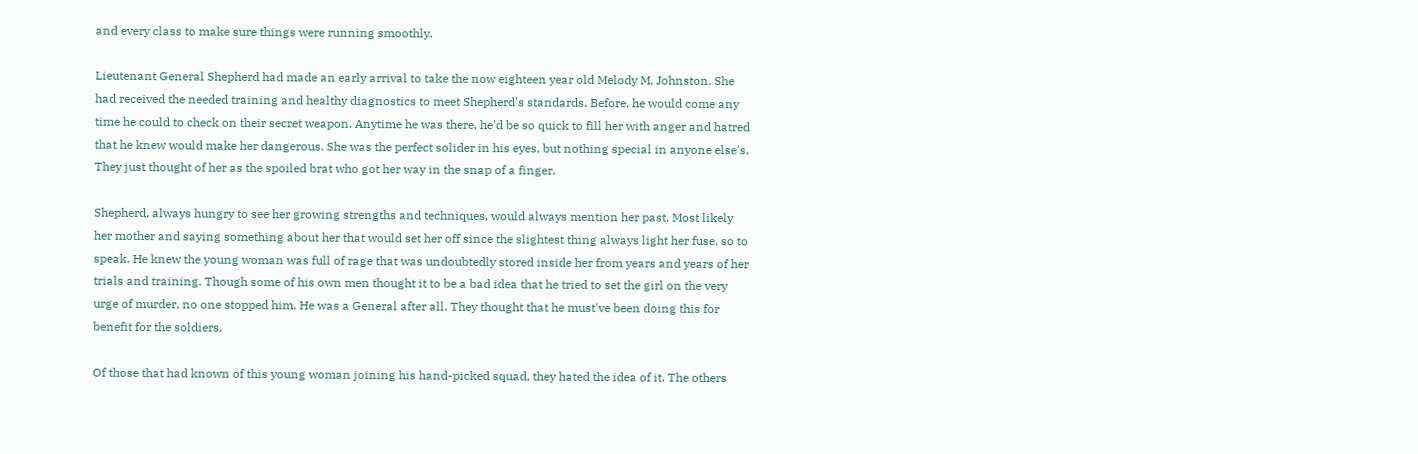and every class to make sure things were running smoothly.

Lieutenant General Shepherd had made an early arrival to take the now eighteen year old Melody M. Johnston. She had received the needed training and healthy diagnostics to meet Shepherd's standards. Before, he would come any time he could to check on their secret weapon. Anytime he was there, he'd be so quick to fill her with anger and hatred that he knew would make her dangerous. She was the perfect solider in his eyes, but nothing special in anyone else's. They just thought of her as the spoiled brat who got her way in the snap of a finger.

Shepherd, always hungry to see her growing strengths and techniques, would always mention her past. Most likely her mother and saying something about her that would set her off since the slightest thing always light her fuse, so to speak. He knew the young woman was full of rage that was undoubtedly stored inside her from years and years of her trials and training. Though some of his own men thought it to be a bad idea that he tried to set the girl on the very urge of murder, no one stopped him. He was a General after all. They thought that he must've been doing this for benefit for the soldiers.

Of those that had known of this young woman joining his hand-picked squad, they hated the idea of it. The others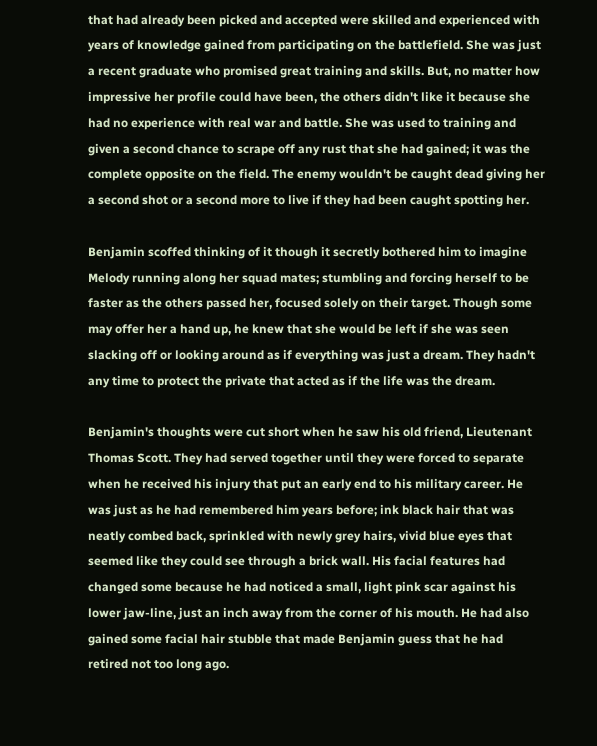that had already been picked and accepted were skilled and experienced with years of knowledge gained from participating on the battlefield. She was just a recent graduate who promised great training and skills. But, no matter how impressive her profile could have been, the others didn't like it because she had no experience with real war and battle. She was used to training and given a second chance to scrape off any rust that she had gained; it was the complete opposite on the field. The enemy wouldn't be caught dead giving her a second shot or a second more to live if they had been caught spotting her.

Benjamin scoffed thinking of it though it secretly bothered him to imagine Melody running along her squad mates; stumbling and forcing herself to be faster as the others passed her, focused solely on their target. Though some may offer her a hand up, he knew that she would be left if she was seen slacking off or looking around as if everything was just a dream. They hadn't any time to protect the private that acted as if the life was the dream.

Benjamin's thoughts were cut short when he saw his old friend, Lieutenant Thomas Scott. They had served together until they were forced to separate when he received his injury that put an early end to his military career. He was just as he had remembered him years before; ink black hair that was neatly combed back, sprinkled with newly grey hairs, vivid blue eyes that seemed like they could see through a brick wall. His facial features had changed some because he had noticed a small, light pink scar against his lower jaw-line, just an inch away from the corner of his mouth. He had also gained some facial hair stubble that made Benjamin guess that he had retired not too long ago.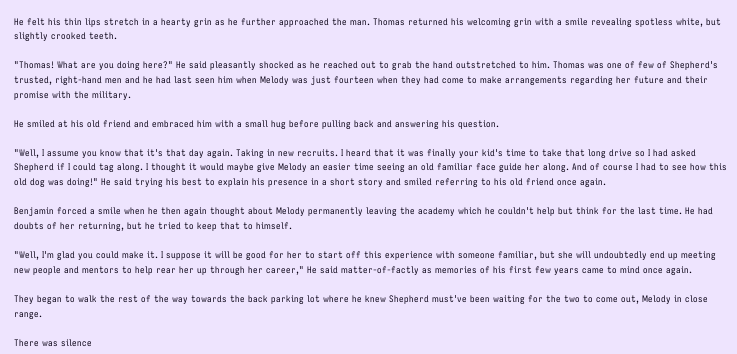He felt his thin lips stretch in a hearty grin as he further approached the man. Thomas returned his welcoming grin with a smile revealing spotless white, but slightly crooked teeth.

"Thomas! What are you doing here?" He said pleasantly shocked as he reached out to grab the hand outstretched to him. Thomas was one of few of Shepherd's trusted, right-hand men and he had last seen him when Melody was just fourteen when they had come to make arrangements regarding her future and their promise with the military.

He smiled at his old friend and embraced him with a small hug before pulling back and answering his question.

"Well, I assume you know that it's that day again. Taking in new recruits. I heard that it was finally your kid's time to take that long drive so I had asked Shepherd if I could tag along. I thought it would maybe give Melody an easier time seeing an old familiar face guide her along. And of course I had to see how this old dog was doing!" He said trying his best to explain his presence in a short story and smiled referring to his old friend once again.

Benjamin forced a smile when he then again thought about Melody permanently leaving the academy which he couldn't help but think for the last time. He had doubts of her returning, but he tried to keep that to himself.

"Well, I'm glad you could make it. I suppose it will be good for her to start off this experience with someone familiar, but she will undoubtedly end up meeting new people and mentors to help rear her up through her career," He said matter-of-factly as memories of his first few years came to mind once again.

They began to walk the rest of the way towards the back parking lot where he knew Shepherd must've been waiting for the two to come out, Melody in close range.

There was silence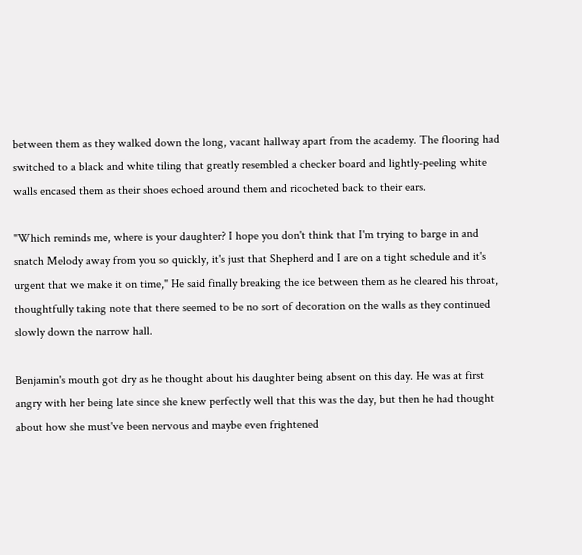between them as they walked down the long, vacant hallway apart from the academy. The flooring had switched to a black and white tiling that greatly resembled a checker board and lightly-peeling white walls encased them as their shoes echoed around them and ricocheted back to their ears.

"Which reminds me, where is your daughter? I hope you don't think that I'm trying to barge in and snatch Melody away from you so quickly, it's just that Shepherd and I are on a tight schedule and it's urgent that we make it on time," He said finally breaking the ice between them as he cleared his throat, thoughtfully taking note that there seemed to be no sort of decoration on the walls as they continued slowly down the narrow hall.

Benjamin's mouth got dry as he thought about his daughter being absent on this day. He was at first angry with her being late since she knew perfectly well that this was the day, but then he had thought about how she must've been nervous and maybe even frightened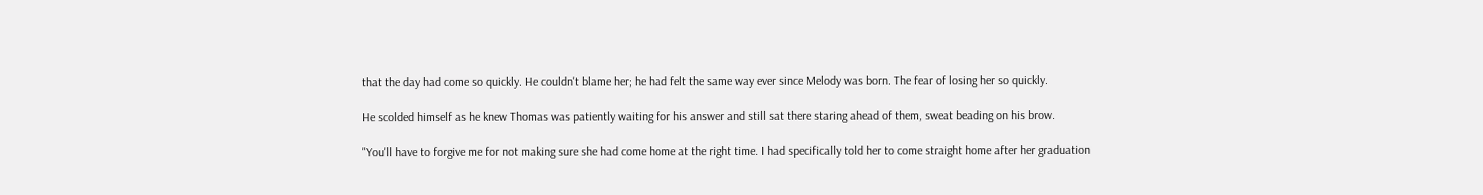that the day had come so quickly. He couldn't blame her; he had felt the same way ever since Melody was born. The fear of losing her so quickly.

He scolded himself as he knew Thomas was patiently waiting for his answer and still sat there staring ahead of them, sweat beading on his brow.

"You'll have to forgive me for not making sure she had come home at the right time. I had specifically told her to come straight home after her graduation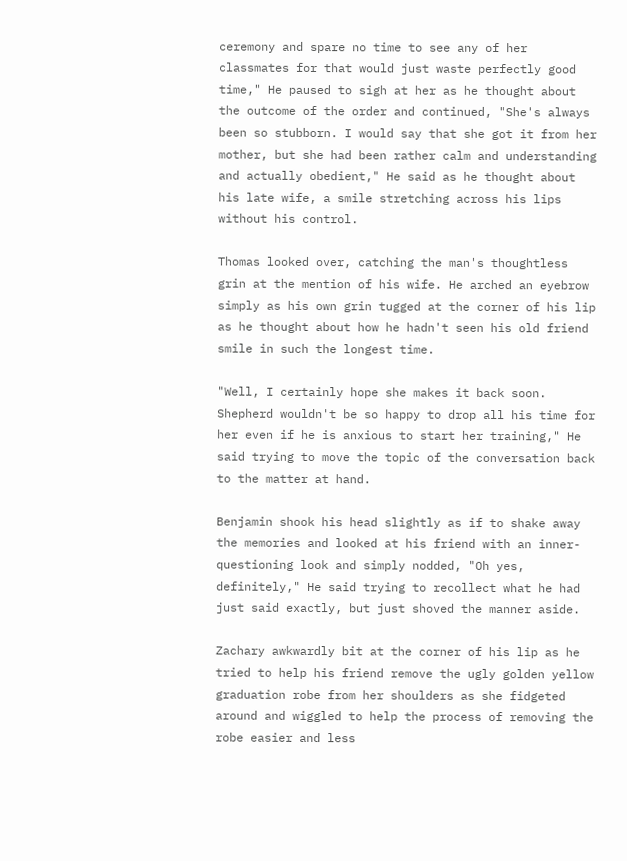ceremony and spare no time to see any of her classmates for that would just waste perfectly good time," He paused to sigh at her as he thought about the outcome of the order and continued, "She's always been so stubborn. I would say that she got it from her mother, but she had been rather calm and understanding and actually obedient," He said as he thought about his late wife, a smile stretching across his lips without his control.

Thomas looked over, catching the man's thoughtless grin at the mention of his wife. He arched an eyebrow simply as his own grin tugged at the corner of his lip as he thought about how he hadn't seen his old friend smile in such the longest time.

"Well, I certainly hope she makes it back soon. Shepherd wouldn't be so happy to drop all his time for her even if he is anxious to start her training," He said trying to move the topic of the conversation back to the matter at hand.

Benjamin shook his head slightly as if to shake away the memories and looked at his friend with an inner-questioning look and simply nodded, "Oh yes, definitely," He said trying to recollect what he had just said exactly, but just shoved the manner aside.

Zachary awkwardly bit at the corner of his lip as he tried to help his friend remove the ugly golden yellow graduation robe from her shoulders as she fidgeted around and wiggled to help the process of removing the robe easier and less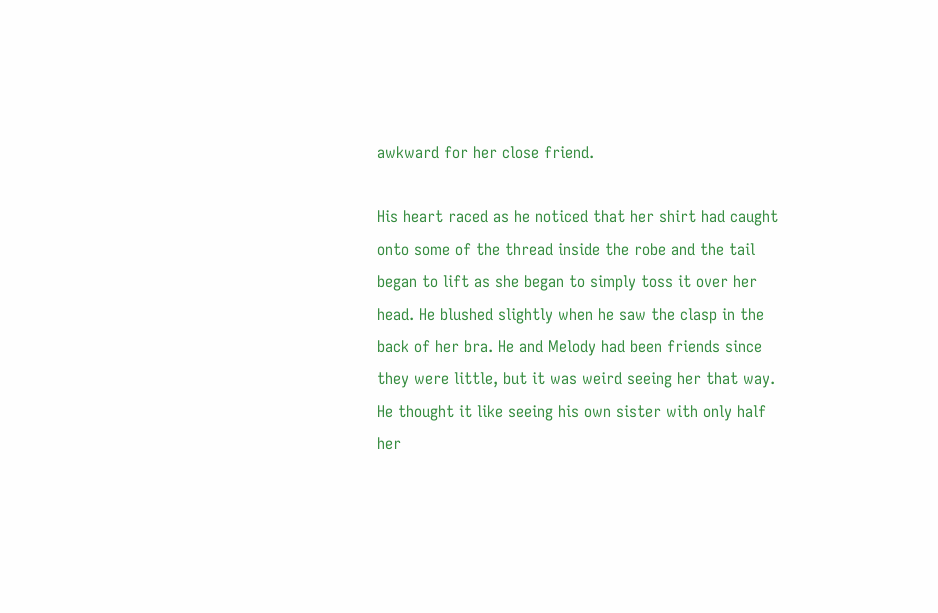awkward for her close friend.

His heart raced as he noticed that her shirt had caught onto some of the thread inside the robe and the tail began to lift as she began to simply toss it over her head. He blushed slightly when he saw the clasp in the back of her bra. He and Melody had been friends since they were little, but it was weird seeing her that way. He thought it like seeing his own sister with only half her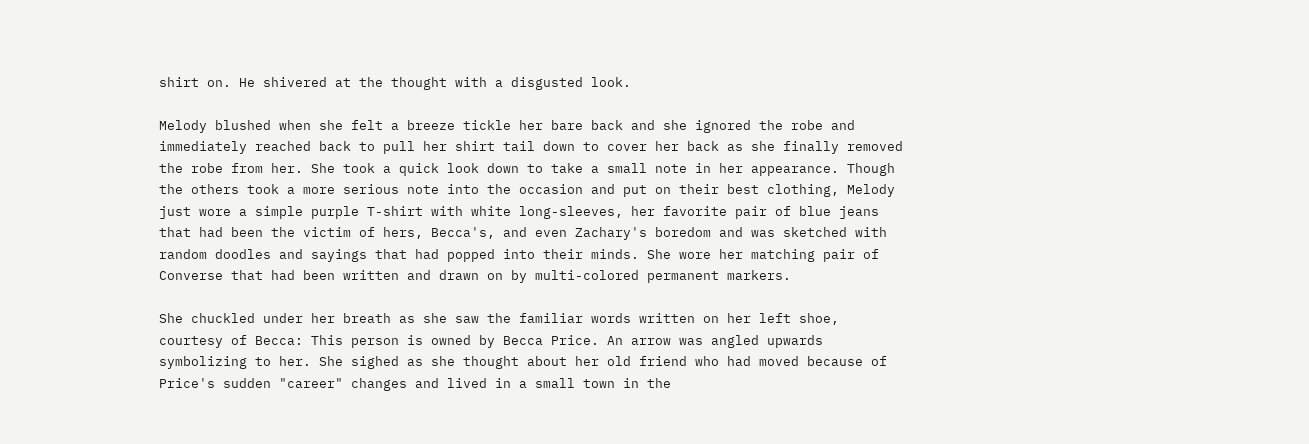shirt on. He shivered at the thought with a disgusted look.

Melody blushed when she felt a breeze tickle her bare back and she ignored the robe and immediately reached back to pull her shirt tail down to cover her back as she finally removed the robe from her. She took a quick look down to take a small note in her appearance. Though the others took a more serious note into the occasion and put on their best clothing, Melody just wore a simple purple T-shirt with white long-sleeves, her favorite pair of blue jeans that had been the victim of hers, Becca's, and even Zachary's boredom and was sketched with random doodles and sayings that had popped into their minds. She wore her matching pair of Converse that had been written and drawn on by multi-colored permanent markers.

She chuckled under her breath as she saw the familiar words written on her left shoe, courtesy of Becca: This person is owned by Becca Price. An arrow was angled upwards symbolizing to her. She sighed as she thought about her old friend who had moved because of Price's sudden "career" changes and lived in a small town in the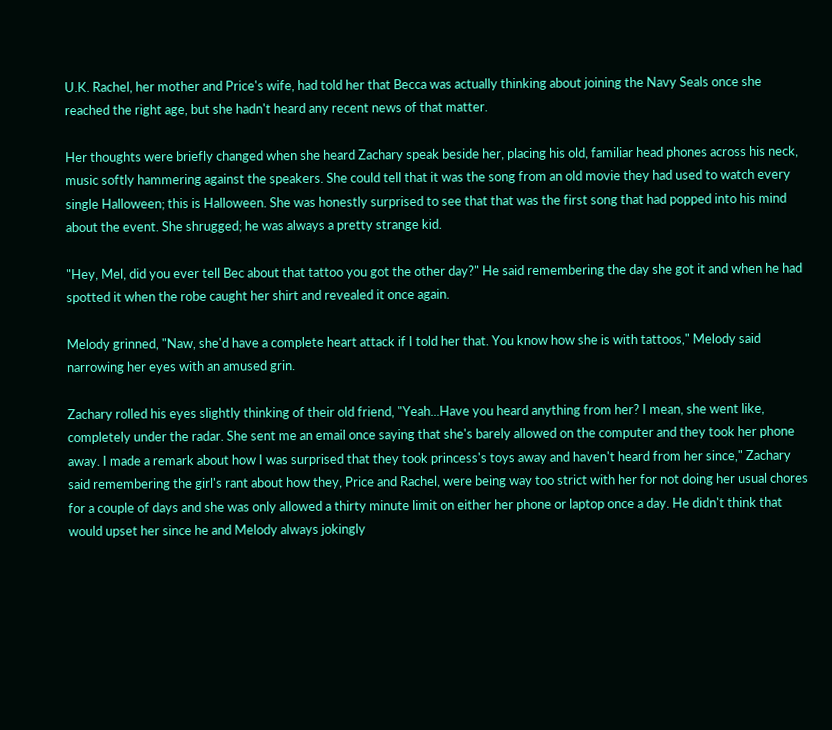U.K. Rachel, her mother and Price's wife, had told her that Becca was actually thinking about joining the Navy Seals once she reached the right age, but she hadn't heard any recent news of that matter.

Her thoughts were briefly changed when she heard Zachary speak beside her, placing his old, familiar head phones across his neck, music softly hammering against the speakers. She could tell that it was the song from an old movie they had used to watch every single Halloween; this is Halloween. She was honestly surprised to see that that was the first song that had popped into his mind about the event. She shrugged; he was always a pretty strange kid.

"Hey, Mel, did you ever tell Bec about that tattoo you got the other day?" He said remembering the day she got it and when he had spotted it when the robe caught her shirt and revealed it once again.

Melody grinned, "Naw, she'd have a complete heart attack if I told her that. You know how she is with tattoos," Melody said narrowing her eyes with an amused grin.

Zachary rolled his eyes slightly thinking of their old friend, "Yeah...Have you heard anything from her? I mean, she went like, completely under the radar. She sent me an email once saying that she's barely allowed on the computer and they took her phone away. I made a remark about how I was surprised that they took princess's toys away and haven't heard from her since," Zachary said remembering the girl's rant about how they, Price and Rachel, were being way too strict with her for not doing her usual chores for a couple of days and she was only allowed a thirty minute limit on either her phone or laptop once a day. He didn't think that would upset her since he and Melody always jokingly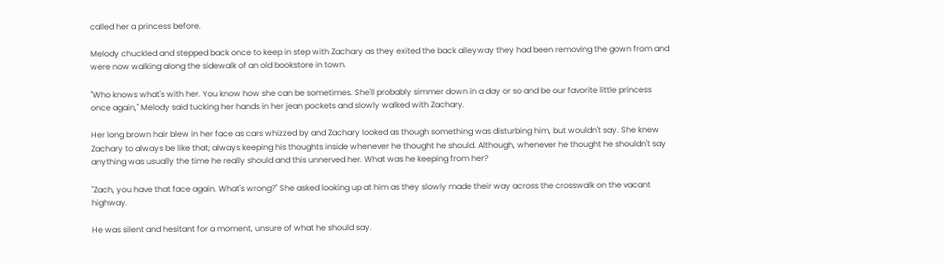called her a princess before.

Melody chuckled and stepped back once to keep in step with Zachary as they exited the back alleyway they had been removing the gown from and were now walking along the sidewalk of an old bookstore in town.

"Who knows what's with her. You know how she can be sometimes. She'll probably simmer down in a day or so and be our favorite little princess once again," Melody said tucking her hands in her jean pockets and slowly walked with Zachary.

Her long brown hair blew in her face as cars whizzed by and Zachary looked as though something was disturbing him, but wouldn't say. She knew Zachary to always be like that; always keeping his thoughts inside whenever he thought he should. Although, whenever he thought he shouldn't say anything was usually the time he really should and this unnerved her. What was he keeping from her?

"Zach, you have that face again. What's wrong?" She asked looking up at him as they slowly made their way across the crosswalk on the vacant highway.

He was silent and hesitant for a moment, unsure of what he should say.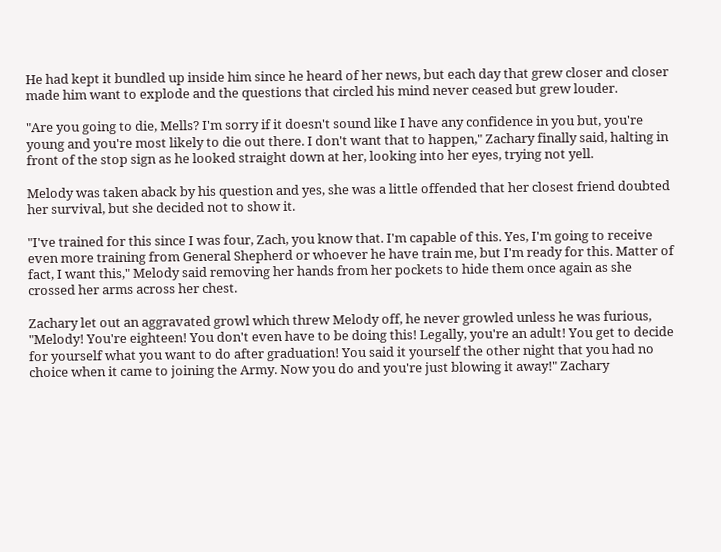He had kept it bundled up inside him since he heard of her news, but each day that grew closer and closer made him want to explode and the questions that circled his mind never ceased but grew louder.

"Are you going to die, Mells? I'm sorry if it doesn't sound like I have any confidence in you but, you're young and you're most likely to die out there. I don't want that to happen," Zachary finally said, halting in front of the stop sign as he looked straight down at her, looking into her eyes, trying not yell.

Melody was taken aback by his question and yes, she was a little offended that her closest friend doubted her survival, but she decided not to show it.

"I've trained for this since I was four, Zach, you know that. I'm capable of this. Yes, I'm going to receive even more training from General Shepherd or whoever he have train me, but I'm ready for this. Matter of fact, I want this," Melody said removing her hands from her pockets to hide them once again as she crossed her arms across her chest.

Zachary let out an aggravated growl which threw Melody off, he never growled unless he was furious, "Melody! You're eighteen! You don't even have to be doing this! Legally, you're an adult! You get to decide for yourself what you want to do after graduation! You said it yourself the other night that you had no choice when it came to joining the Army. Now you do and you're just blowing it away!" Zachary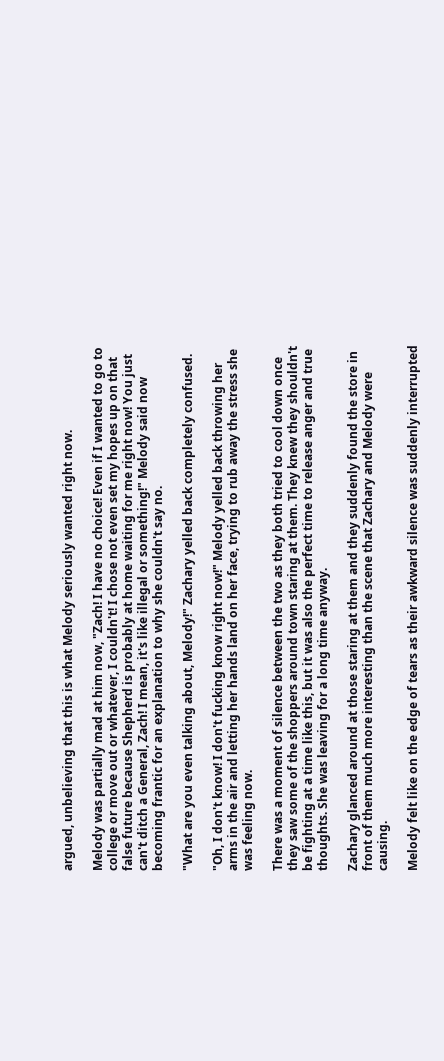argued, unbelieving that this is what Melody seriously wanted right now.

Melody was partially mad at him now, "Zach! I have no choice! Even if I wanted to go to college or move out or whatever, I couldn't! I chose not even set my hopes up on that false future because Shepherd is probably at home waiting for me right now! You just can't ditch a General, Zach! I mean, it's like illegal or something!" Melody said now becoming frantic for an explanation to why she couldn't say no.

"What are you even talking about, Melody!" Zachary yelled back completely confused.

"Oh, I don't know! I don't fucking know right now!" Melody yelled back throwing her arms in the air and letting her hands land on her face, trying to rub away the stress she was feeling now.

There was a moment of silence between the two as they both tried to cool down once they saw some of the shoppers around town staring at them. They knew they shouldn't be fighting at a time like this, but it was also the perfect time to release anger and true thoughts. She was leaving for a long time anyway.

Zachary glanced around at those staring at them and they suddenly found the store in front of them much more interesting than the scene that Zachary and Melody were causing.

Melody felt like on the edge of tears as their awkward silence was suddenly interrupted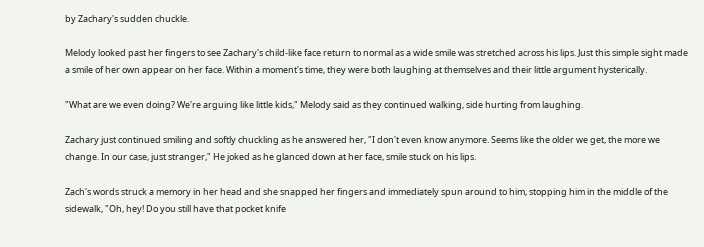by Zachary's sudden chuckle.

Melody looked past her fingers to see Zachary's child-like face return to normal as a wide smile was stretched across his lips. Just this simple sight made a smile of her own appear on her face. Within a moment's time, they were both laughing at themselves and their little argument hysterically.

"What are we even doing? We're arguing like little kids," Melody said as they continued walking, side hurting from laughing.

Zachary just continued smiling and softly chuckling as he answered her, "I don't even know anymore. Seems like the older we get, the more we change. In our case, just stranger," He joked as he glanced down at her face, smile stuck on his lips.

Zach's words struck a memory in her head and she snapped her fingers and immediately spun around to him, stopping him in the middle of the sidewalk, "Oh, hey! Do you still have that pocket knife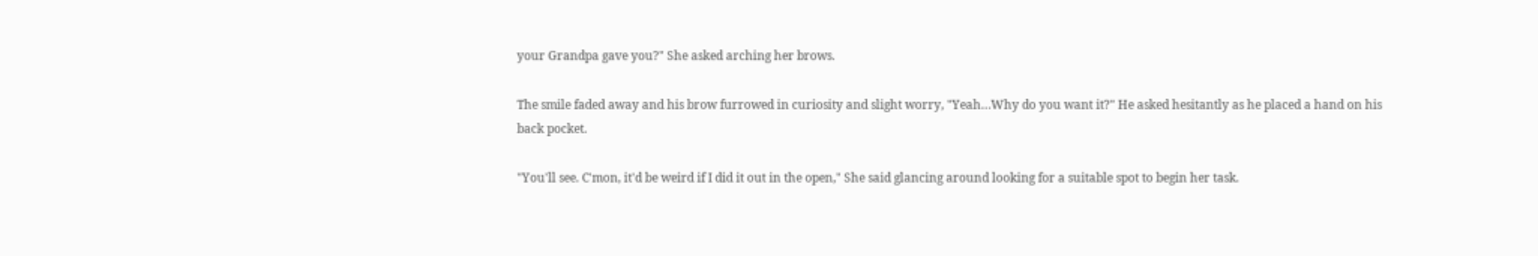your Grandpa gave you?" She asked arching her brows.

The smile faded away and his brow furrowed in curiosity and slight worry, "Yeah…Why do you want it?" He asked hesitantly as he placed a hand on his back pocket.

"You'll see. C'mon, it'd be weird if I did it out in the open," She said glancing around looking for a suitable spot to begin her task.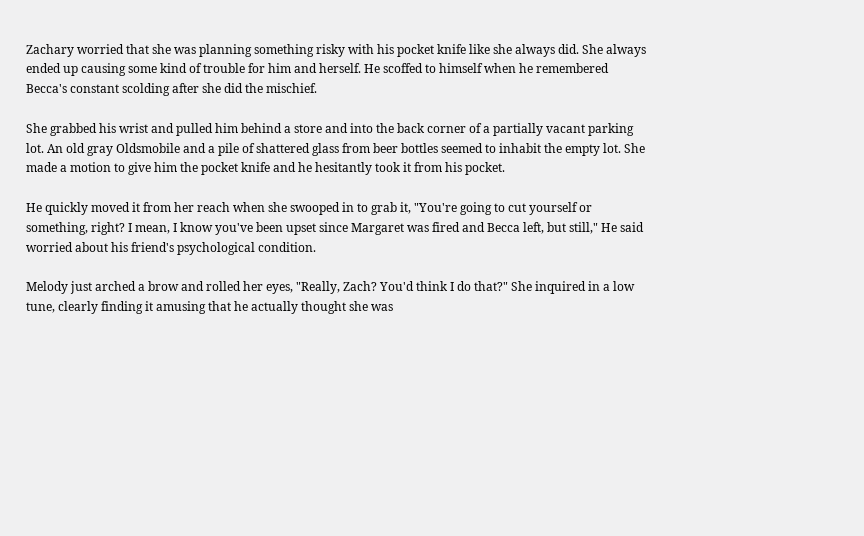Zachary worried that she was planning something risky with his pocket knife like she always did. She always ended up causing some kind of trouble for him and herself. He scoffed to himself when he remembered Becca's constant scolding after she did the mischief.

She grabbed his wrist and pulled him behind a store and into the back corner of a partially vacant parking lot. An old gray Oldsmobile and a pile of shattered glass from beer bottles seemed to inhabit the empty lot. She made a motion to give him the pocket knife and he hesitantly took it from his pocket.

He quickly moved it from her reach when she swooped in to grab it, "You're going to cut yourself or something, right? I mean, I know you've been upset since Margaret was fired and Becca left, but still," He said worried about his friend's psychological condition.

Melody just arched a brow and rolled her eyes, "Really, Zach? You'd think I do that?" She inquired in a low tune, clearly finding it amusing that he actually thought she was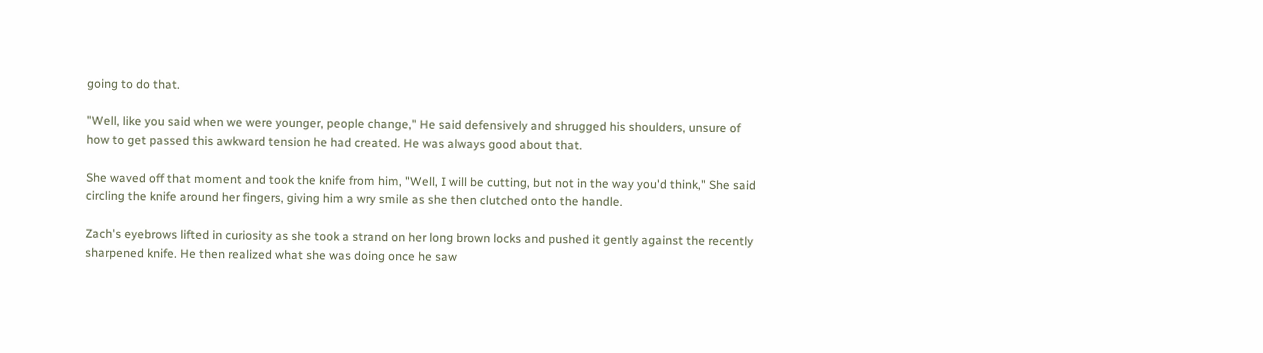going to do that.

"Well, like you said when we were younger, people change," He said defensively and shrugged his shoulders, unsure of how to get passed this awkward tension he had created. He was always good about that.

She waved off that moment and took the knife from him, "Well, I will be cutting, but not in the way you'd think," She said circling the knife around her fingers, giving him a wry smile as she then clutched onto the handle.

Zach's eyebrows lifted in curiosity as she took a strand on her long brown locks and pushed it gently against the recently sharpened knife. He then realized what she was doing once he saw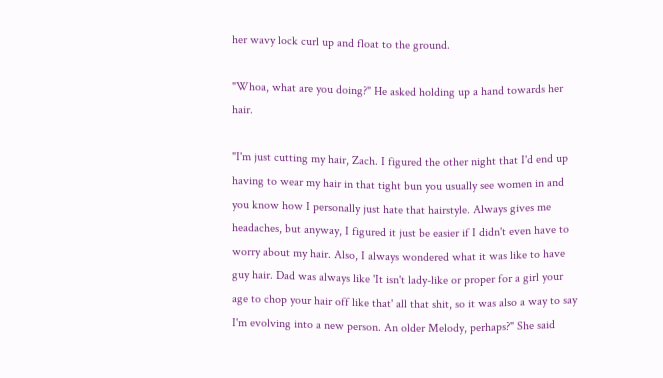her wavy lock curl up and float to the ground.

"Whoa, what are you doing?" He asked holding up a hand towards her hair.

"I'm just cutting my hair, Zach. I figured the other night that I'd end up having to wear my hair in that tight bun you usually see women in and you know how I personally just hate that hairstyle. Always gives me headaches, but anyway, I figured it just be easier if I didn't even have to worry about my hair. Also, I always wondered what it was like to have guy hair. Dad was always like 'It isn't lady-like or proper for a girl your age to chop your hair off like that' all that shit, so it was also a way to say I'm evolving into a new person. An older Melody, perhaps?" She said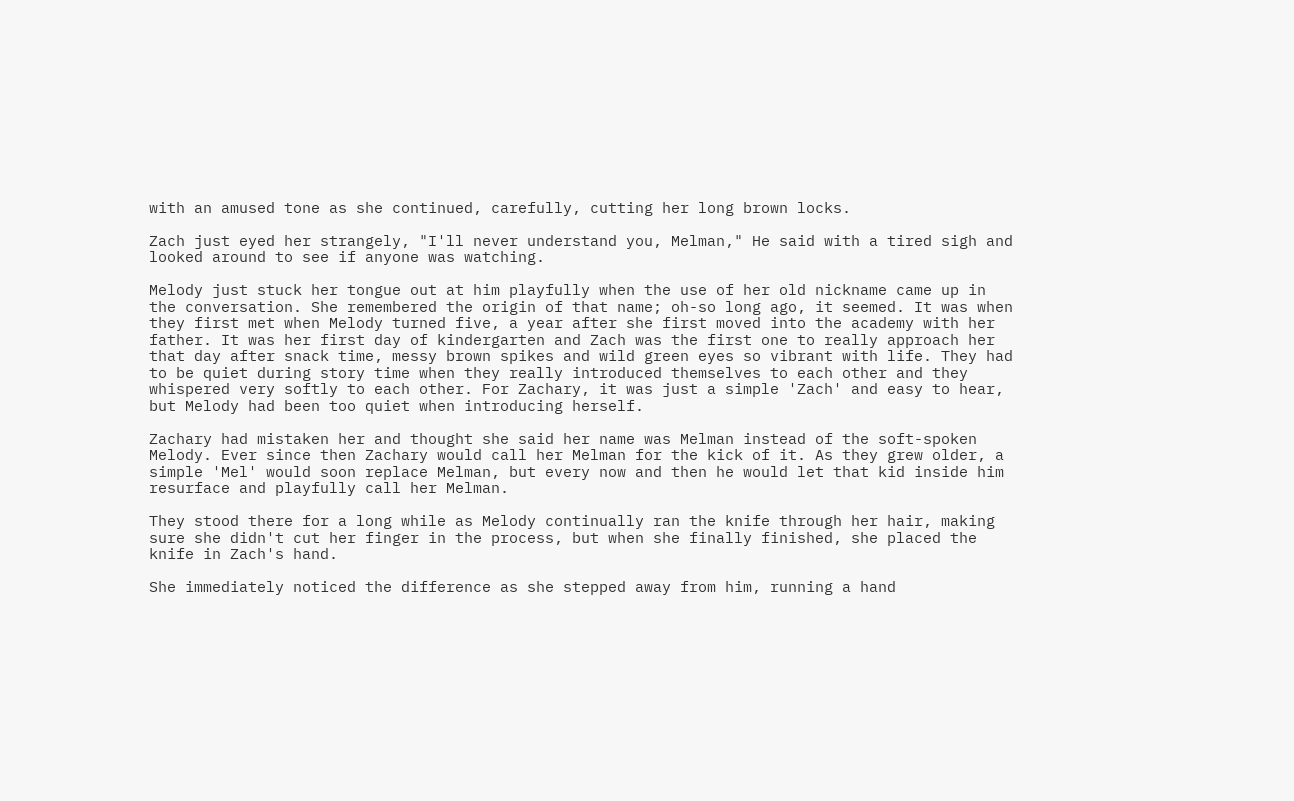with an amused tone as she continued, carefully, cutting her long brown locks.

Zach just eyed her strangely, "I'll never understand you, Melman," He said with a tired sigh and looked around to see if anyone was watching.

Melody just stuck her tongue out at him playfully when the use of her old nickname came up in the conversation. She remembered the origin of that name; oh-so long ago, it seemed. It was when they first met when Melody turned five, a year after she first moved into the academy with her father. It was her first day of kindergarten and Zach was the first one to really approach her that day after snack time, messy brown spikes and wild green eyes so vibrant with life. They had to be quiet during story time when they really introduced themselves to each other and they whispered very softly to each other. For Zachary, it was just a simple 'Zach' and easy to hear, but Melody had been too quiet when introducing herself.

Zachary had mistaken her and thought she said her name was Melman instead of the soft-spoken Melody. Ever since then Zachary would call her Melman for the kick of it. As they grew older, a simple 'Mel' would soon replace Melman, but every now and then he would let that kid inside him resurface and playfully call her Melman.

They stood there for a long while as Melody continually ran the knife through her hair, making sure she didn't cut her finger in the process, but when she finally finished, she placed the knife in Zach's hand.

She immediately noticed the difference as she stepped away from him, running a hand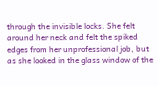through the invisible locks. She felt around her neck and felt the spiked edges from her unprofessional job, but as she looked in the glass window of the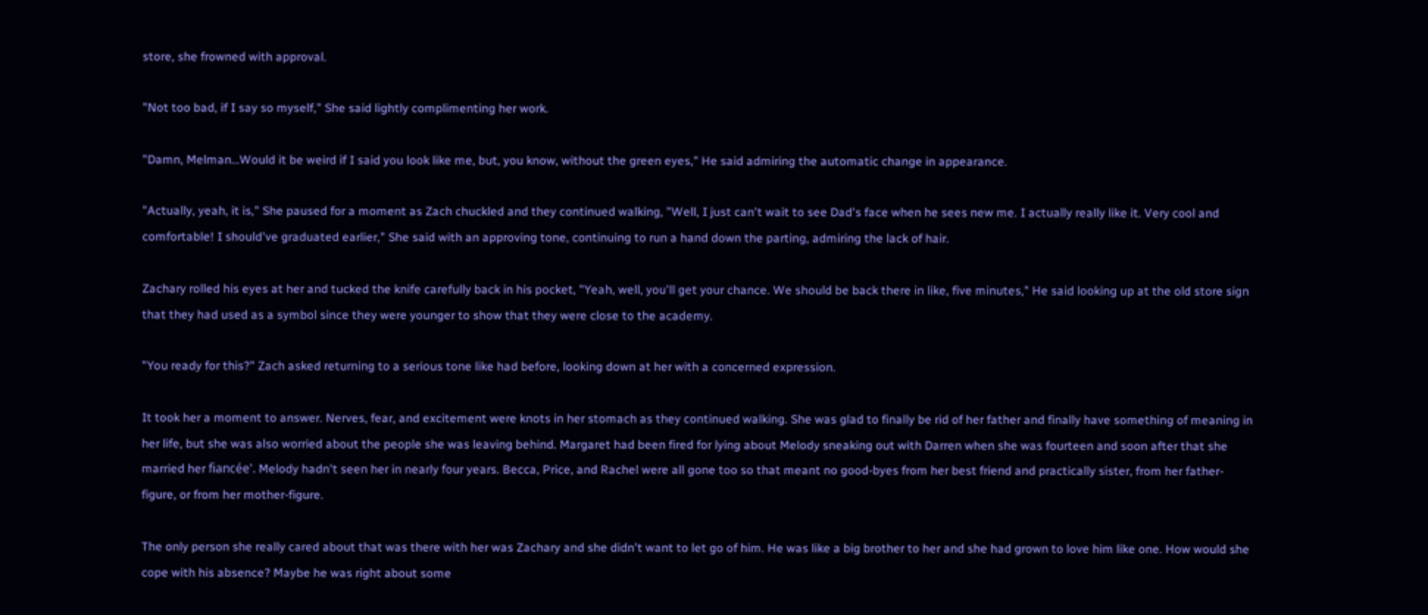store, she frowned with approval.

"Not too bad, if I say so myself," She said lightly complimenting her work.

"Damn, Melman…Would it be weird if I said you look like me, but, you know, without the green eyes," He said admiring the automatic change in appearance.

"Actually, yeah, it is," She paused for a moment as Zach chuckled and they continued walking, "Well, I just can't wait to see Dad's face when he sees new me. I actually really like it. Very cool and comfortable! I should've graduated earlier," She said with an approving tone, continuing to run a hand down the parting, admiring the lack of hair.

Zachary rolled his eyes at her and tucked the knife carefully back in his pocket, "Yeah, well, you'll get your chance. We should be back there in like, five minutes," He said looking up at the old store sign that they had used as a symbol since they were younger to show that they were close to the academy.

"You ready for this?" Zach asked returning to a serious tone like had before, looking down at her with a concerned expression.

It took her a moment to answer. Nerves, fear, and excitement were knots in her stomach as they continued walking. She was glad to finally be rid of her father and finally have something of meaning in her life, but she was also worried about the people she was leaving behind. Margaret had been fired for lying about Melody sneaking out with Darren when she was fourteen and soon after that she married her fiancée'. Melody hadn't seen her in nearly four years. Becca, Price, and Rachel were all gone too so that meant no good-byes from her best friend and practically sister, from her father-figure, or from her mother-figure.

The only person she really cared about that was there with her was Zachary and she didn't want to let go of him. He was like a big brother to her and she had grown to love him like one. How would she cope with his absence? Maybe he was right about some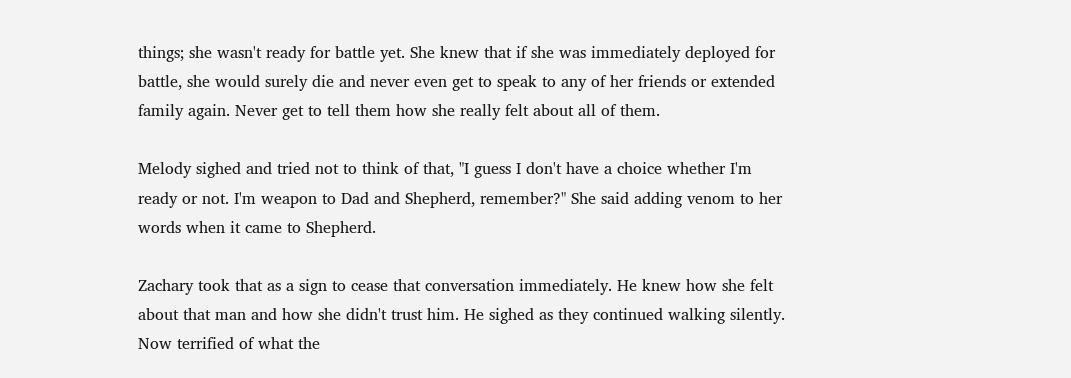things; she wasn't ready for battle yet. She knew that if she was immediately deployed for battle, she would surely die and never even get to speak to any of her friends or extended family again. Never get to tell them how she really felt about all of them.

Melody sighed and tried not to think of that, "I guess I don't have a choice whether I'm ready or not. I'm weapon to Dad and Shepherd, remember?" She said adding venom to her words when it came to Shepherd.

Zachary took that as a sign to cease that conversation immediately. He knew how she felt about that man and how she didn't trust him. He sighed as they continued walking silently. Now terrified of what the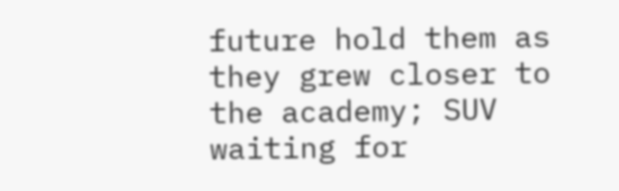future hold them as they grew closer to the academy; SUV waiting for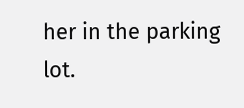her in the parking lot.